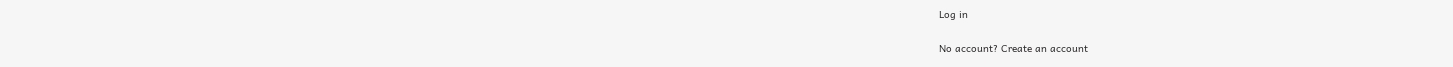Log in

No account? Create an account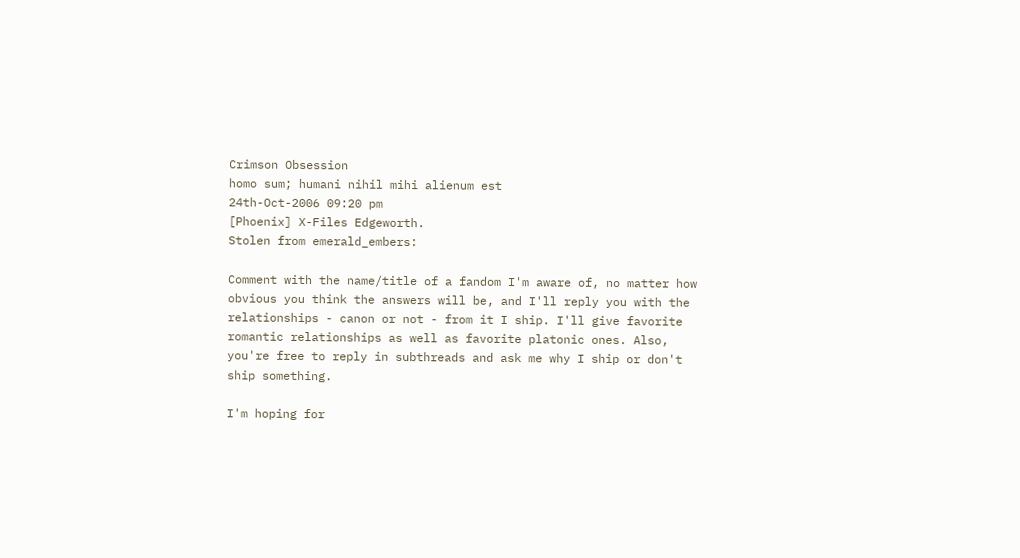Crimson Obsession
homo sum; humani nihil mihi alienum est
24th-Oct-2006 09:20 pm
[Phoenix] X-Files Edgeworth.
Stolen from emerald_embers:

Comment with the name/title of a fandom I'm aware of, no matter how obvious you think the answers will be, and I'll reply you with the relationships - canon or not - from it I ship. I'll give favorite romantic relationships as well as favorite platonic ones. Also, you're free to reply in subthreads and ask me why I ship or don't ship something.

I'm hoping for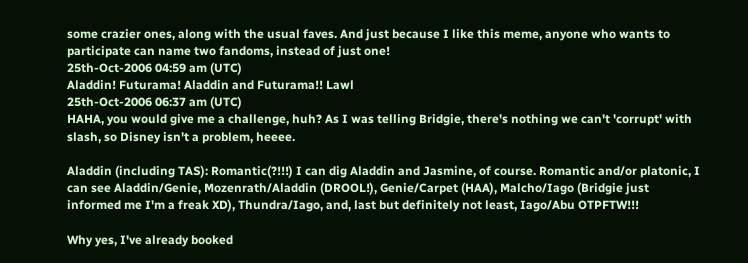some crazier ones, along with the usual faves. And just because I like this meme, anyone who wants to participate can name two fandoms, instead of just one!
25th-Oct-2006 04:59 am (UTC)
Aladdin! Futurama! Aladdin and Futurama!! Lawl
25th-Oct-2006 06:37 am (UTC)
HAHA, you would give me a challenge, huh? As I was telling Bridgie, there's nothing we can't 'corrupt' with slash, so Disney isn't a problem, heeee.

Aladdin (including TAS): Romantic(?!!!) I can dig Aladdin and Jasmine, of course. Romantic and/or platonic, I can see Aladdin/Genie, Mozenrath/Aladdin (DROOL!), Genie/Carpet (HAA), Malcho/Iago (Bridgie just informed me I'm a freak XD), Thundra/Iago, and, last but definitely not least, Iago/Abu OTPFTW!!!

Why yes, I've already booked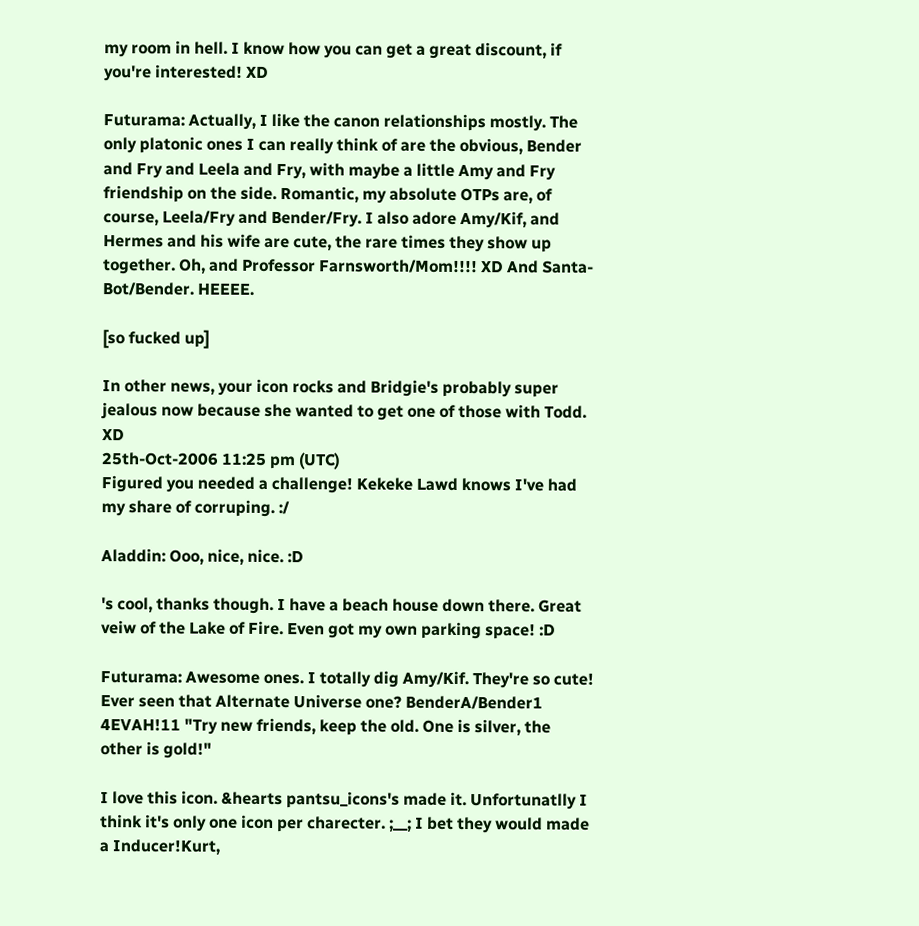my room in hell. I know how you can get a great discount, if you're interested! XD

Futurama: Actually, I like the canon relationships mostly. The only platonic ones I can really think of are the obvious, Bender and Fry and Leela and Fry, with maybe a little Amy and Fry friendship on the side. Romantic, my absolute OTPs are, of course, Leela/Fry and Bender/Fry. I also adore Amy/Kif, and Hermes and his wife are cute, the rare times they show up together. Oh, and Professor Farnsworth/Mom!!!! XD And Santa-Bot/Bender. HEEEE.

[so fucked up]

In other news, your icon rocks and Bridgie's probably super jealous now because she wanted to get one of those with Todd. XD
25th-Oct-2006 11:25 pm (UTC)
Figured you needed a challenge! Kekeke Lawd knows I've had my share of corruping. :/

Aladdin: Ooo, nice, nice. :D

's cool, thanks though. I have a beach house down there. Great veiw of the Lake of Fire. Even got my own parking space! :D

Futurama: Awesome ones. I totally dig Amy/Kif. They're so cute! Ever seen that Alternate Universe one? BenderA/Bender1 4EVAH!11 "Try new friends, keep the old. One is silver, the other is gold!"

I love this icon. &hearts pantsu_icons's made it. Unfortunatlly I think it's only one icon per charecter. ;__; I bet they would made a Inducer!Kurt,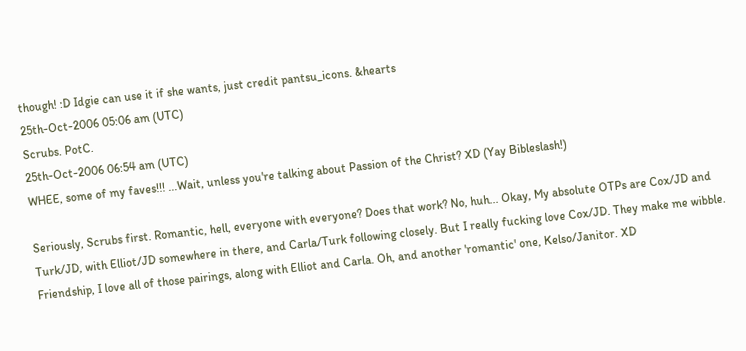though! :D Idgie can use it if she wants, just credit pantsu_icons. &hearts
25th-Oct-2006 05:06 am (UTC)
Scrubs. PotC.
25th-Oct-2006 06:54 am (UTC)
WHEE, some of my faves!!! ...Wait, unless you're talking about Passion of the Christ? XD (Yay Bibleslash!)

Seriously, Scrubs first. Romantic, hell, everyone with everyone? Does that work? No, huh... Okay, My absolute OTPs are Cox/JD and Turk/JD, with Elliot/JD somewhere in there, and Carla/Turk following closely. But I really fucking love Cox/JD. They make me wibble. Friendship, I love all of those pairings, along with Elliot and Carla. Oh, and another 'romantic' one, Kelso/Janitor. XD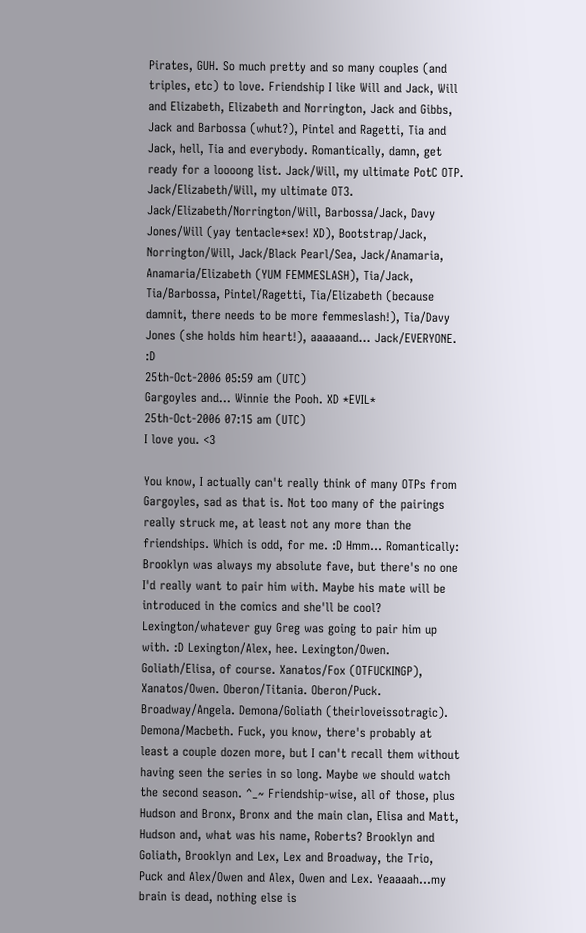Pirates, GUH. So much pretty and so many couples (and triples, etc) to love. Friendship I like Will and Jack, Will and Elizabeth, Elizabeth and Norrington, Jack and Gibbs, Jack and Barbossa (whut?), Pintel and Ragetti, Tia and Jack, hell, Tia and everybody. Romantically, damn, get ready for a loooong list. Jack/Will, my ultimate PotC OTP. Jack/Elizabeth/Will, my ultimate OT3. Jack/Elizabeth/Norrington/Will, Barbossa/Jack, Davy Jones/Will (yay tentacle*sex! XD), Bootstrap/Jack, Norrington/Will, Jack/Black Pearl/Sea, Jack/Anamaria, Anamaria/Elizabeth (YUM FEMMESLASH), Tia/Jack, Tia/Barbossa, Pintel/Ragetti, Tia/Elizabeth (because damnit, there needs to be more femmeslash!), Tia/Davy Jones (she holds him heart!), aaaaaand... Jack/EVERYONE. :D
25th-Oct-2006 05:59 am (UTC)
Gargoyles and... Winnie the Pooh. XD *EVIL*
25th-Oct-2006 07:15 am (UTC)
I love you. <3

You know, I actually can't really think of many OTPs from Gargoyles, sad as that is. Not too many of the pairings really struck me, at least not any more than the friendships. Which is odd, for me. :D Hmm... Romantically: Brooklyn was always my absolute fave, but there's no one I'd really want to pair him with. Maybe his mate will be introduced in the comics and she'll be cool? Lexington/whatever guy Greg was going to pair him up with. :D Lexington/Alex, hee. Lexington/Owen. Goliath/Elisa, of course. Xanatos/Fox (OTFUCKINGP), Xanatos/Owen. Oberon/Titania. Oberon/Puck. Broadway/Angela. Demona/Goliath (theirloveissotragic). Demona/Macbeth. Fuck, you know, there's probably at least a couple dozen more, but I can't recall them without having seen the series in so long. Maybe we should watch the second season. ^_~ Friendship-wise, all of those, plus Hudson and Bronx, Bronx and the main clan, Elisa and Matt, Hudson and, what was his name, Roberts? Brooklyn and Goliath, Brooklyn and Lex, Lex and Broadway, the Trio, Puck and Alex/Owen and Alex, Owen and Lex. Yeaaaah...my brain is dead, nothing else is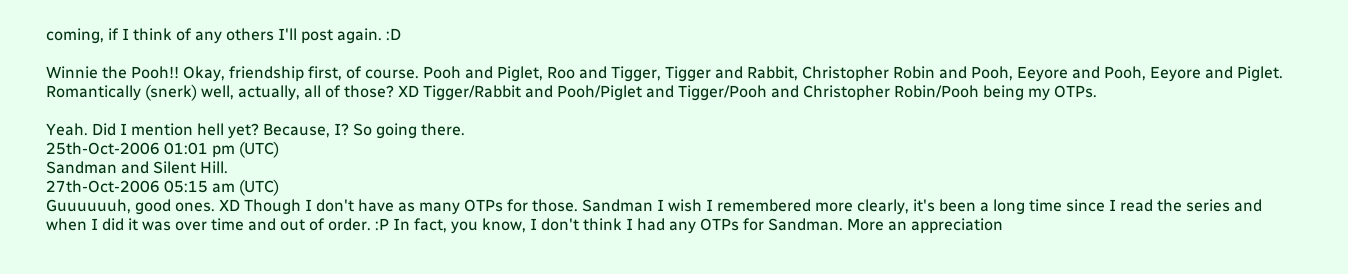coming, if I think of any others I'll post again. :D

Winnie the Pooh!! Okay, friendship first, of course. Pooh and Piglet, Roo and Tigger, Tigger and Rabbit, Christopher Robin and Pooh, Eeyore and Pooh, Eeyore and Piglet. Romantically (snerk) well, actually, all of those? XD Tigger/Rabbit and Pooh/Piglet and Tigger/Pooh and Christopher Robin/Pooh being my OTPs.

Yeah. Did I mention hell yet? Because, I? So going there.
25th-Oct-2006 01:01 pm (UTC)
Sandman and Silent Hill.
27th-Oct-2006 05:15 am (UTC)
Guuuuuuh, good ones. XD Though I don't have as many OTPs for those. Sandman I wish I remembered more clearly, it's been a long time since I read the series and when I did it was over time and out of order. :P In fact, you know, I don't think I had any OTPs for Sandman. More an appreciation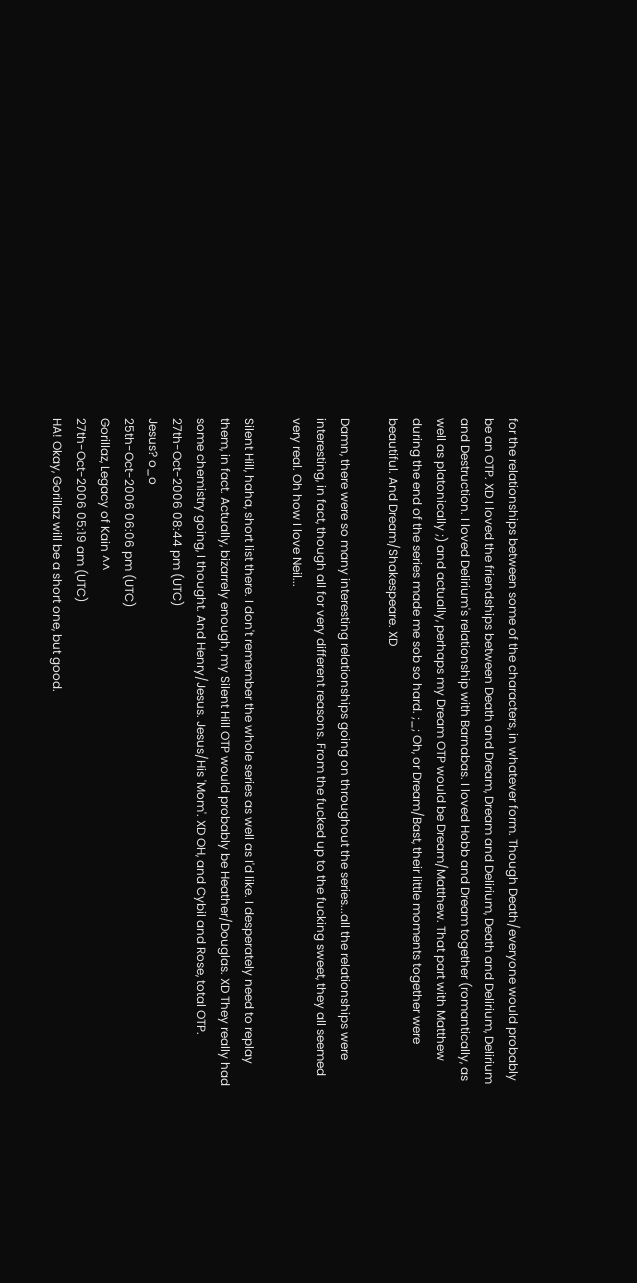for the relationships between some of the characters, in whatever form. Though Death/everyone would probably be an OTP. XD I loved the friendships between Death and Dream, Dream and Delirium, Death and Delirium, Delirium and Destruction. I loved Delirium's relationship with Barnabas. I loved Hobb and Dream together (romantically, as well as platonically ;) and actually, perhaps my Dream OTP would be Dream/Matthew. That part with Matthew during the end of the series made me sob so hard. ;_; Oh, or Dream/Bast, their little moments together were beautiful. And Dream/Shakespeare. XD

Damn, there were so many interesting relationships going on throughout the series...all the relationships were interesting, in fact, though all for very different reasons. From the fucked up to the fucking sweet, they all seemed very real. Oh how I love Neil...

Silent Hill, haha, short list there. I don't remember the whole series as well as I'd like. I desperately need to replay them, in fact. Actually, bizarrely enough, my Silent Hill OTP would probably be Heather/Douglas. XD They really had some chemistry going, I thought. And Henry/Jesus. Jesus/His 'Mom'. XD OH, and Cybil and Rose, total OTP.
27th-Oct-2006 08:44 pm (UTC)
Jesus? o_o
25th-Oct-2006 06:06 pm (UTC)
Gorillaz, Legacy of Kain ^^
27th-Oct-2006 05:19 am (UTC)
HA! Okay, Gorillaz will be a short one, but good.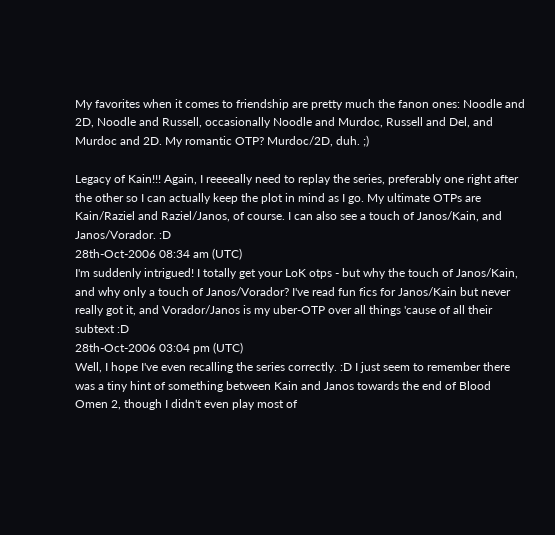My favorites when it comes to friendship are pretty much the fanon ones: Noodle and 2D, Noodle and Russell, occasionally Noodle and Murdoc, Russell and Del, and Murdoc and 2D. My romantic OTP? Murdoc/2D, duh. ;)

Legacy of Kain!!! Again, I reeeeally need to replay the series, preferably one right after the other so I can actually keep the plot in mind as I go. My ultimate OTPs are Kain/Raziel and Raziel/Janos, of course. I can also see a touch of Janos/Kain, and Janos/Vorador. :D
28th-Oct-2006 08:34 am (UTC)
I'm suddenly intrigued! I totally get your LoK otps - but why the touch of Janos/Kain, and why only a touch of Janos/Vorador? I've read fun fics for Janos/Kain but never really got it, and Vorador/Janos is my uber-OTP over all things 'cause of all their subtext :D
28th-Oct-2006 03:04 pm (UTC)
Well, I hope I've even recalling the series correctly. :D I just seem to remember there was a tiny hint of something between Kain and Janos towards the end of Blood Omen 2, though I didn't even play most of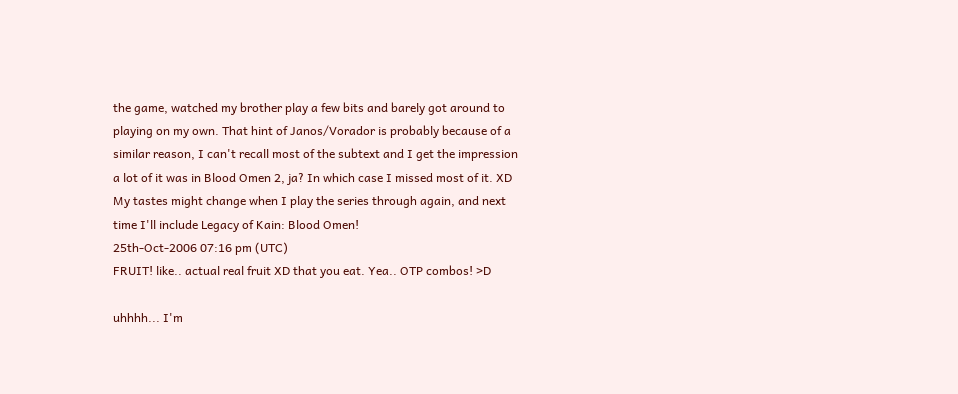the game, watched my brother play a few bits and barely got around to playing on my own. That hint of Janos/Vorador is probably because of a similar reason, I can't recall most of the subtext and I get the impression a lot of it was in Blood Omen 2, ja? In which case I missed most of it. XD My tastes might change when I play the series through again, and next time I'll include Legacy of Kain: Blood Omen!
25th-Oct-2006 07:16 pm (UTC)
FRUIT! like.. actual real fruit XD that you eat. Yea.. OTP combos! >D

uhhhh... I'm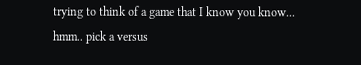trying to think of a game that I know you know... hmm.. pick a versus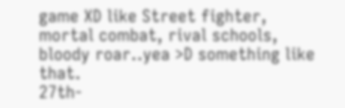game XD like Street fighter, mortal combat, rival schools, bloody roar..yea >D something like that.
27th-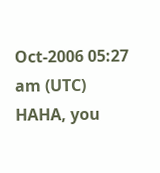Oct-2006 05:27 am (UTC)
HAHA, you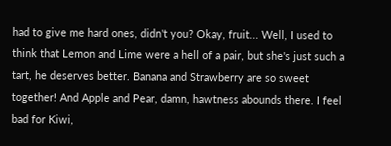had to give me hard ones, didn't you? Okay, fruit... Well, I used to think that Lemon and Lime were a hell of a pair, but she's just such a tart, he deserves better. Banana and Strawberry are so sweet together! And Apple and Pear, damn, hawtness abounds there. I feel bad for Kiwi,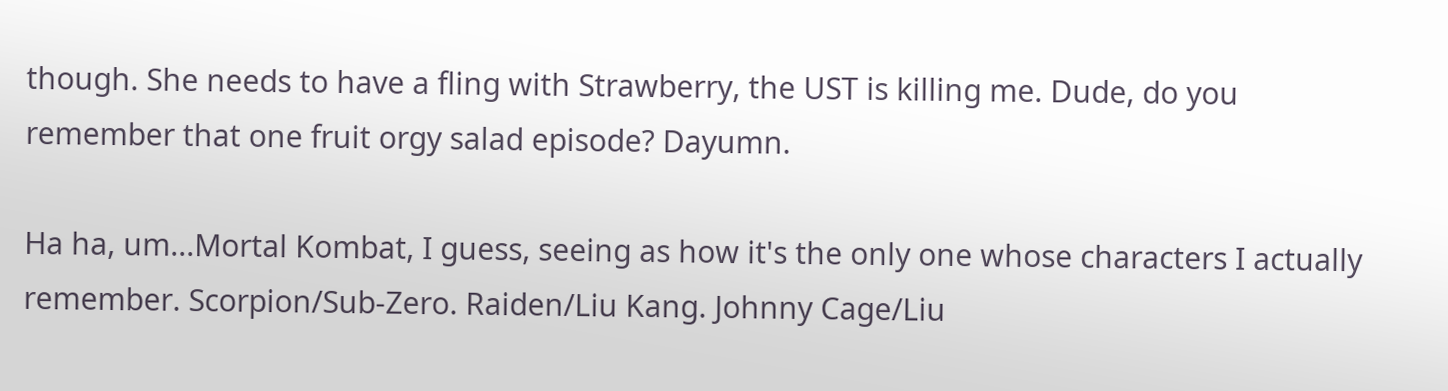though. She needs to have a fling with Strawberry, the UST is killing me. Dude, do you remember that one fruit orgy salad episode? Dayumn.

Ha ha, um...Mortal Kombat, I guess, seeing as how it's the only one whose characters I actually remember. Scorpion/Sub-Zero. Raiden/Liu Kang. Johnny Cage/Liu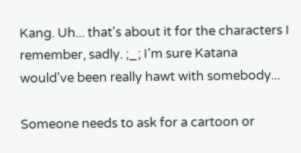Kang. Uh... that's about it for the characters I remember, sadly. ;_; I'm sure Katana would've been really hawt with somebody...

Someone needs to ask for a cartoon or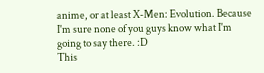anime, or at least X-Men: Evolution. Because I'm sure none of you guys know what I'm going to say there. :D
This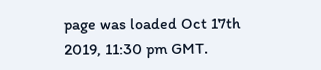page was loaded Oct 17th 2019, 11:30 pm GMT.